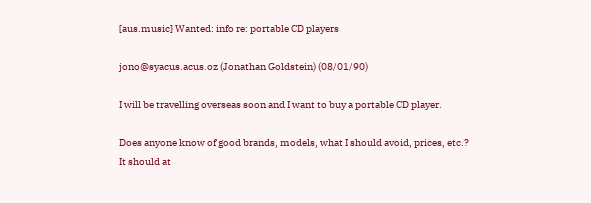[aus.music] Wanted: info re: portable CD players

jono@syacus.acus.oz (Jonathan Goldstein) (08/01/90)

I will be travelling overseas soon and I want to buy a portable CD player.

Does anyone know of good brands, models, what I should avoid, prices, etc.?
It should at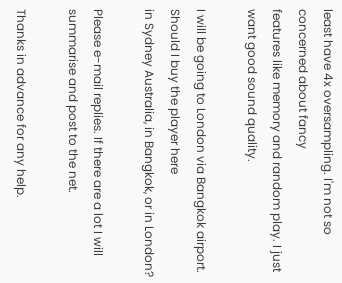least have 4x oversampling. I'm not so concerned about fancy
features like memory and random play. I just want good sound quality.

I will be going to London via Bangkok airport. Should I buy the player here
in Sydney Australia, in Bangkok, or in London?

Please e-mail replies. If there are a lot I will summarise and post to the net.

Thanks in advance for any help.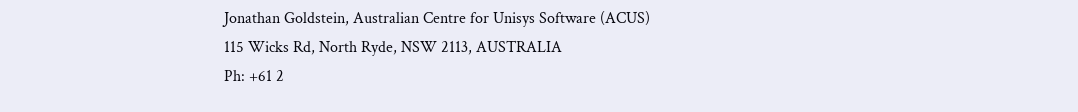Jonathan Goldstein, Australian Centre for Unisys Software (ACUS)
115 Wicks Rd, North Ryde, NSW 2113, AUSTRALIA
Ph: +61 2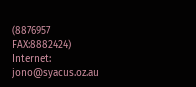(8876957 FAX:8882424)
Internet: jono@syacus.oz.au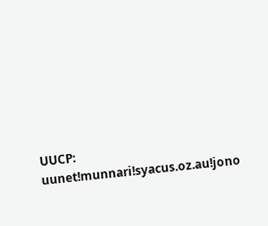UUCP: uunet!munnari!syacus.oz.au!jono